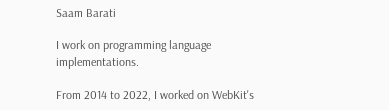Saam Barati

I work on programming language implementations.

From 2014 to 2022, I worked on WebKit's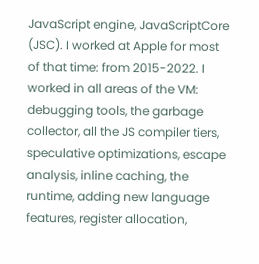JavaScript engine, JavaScriptCore (JSC). I worked at Apple for most of that time: from 2015-2022. I worked in all areas of the VM: debugging tools, the garbage collector, all the JS compiler tiers, speculative optimizations, escape analysis, inline caching, the runtime, adding new language features, register allocation,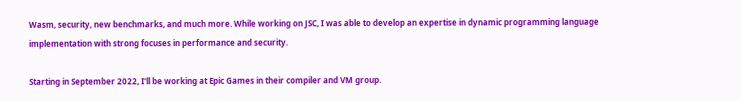Wasm, security, new benchmarks, and much more. While working on JSC, I was able to develop an expertise in dynamic programming language implementation with strong focuses in performance and security.

Starting in September 2022, I'll be working at Epic Games in their compiler and VM group.